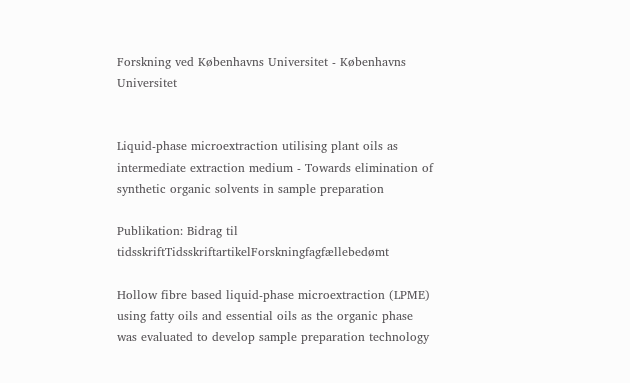Forskning ved Københavns Universitet - Københavns Universitet


Liquid-phase microextraction utilising plant oils as intermediate extraction medium - Towards elimination of synthetic organic solvents in sample preparation

Publikation: Bidrag til tidsskriftTidsskriftartikelForskningfagfællebedømt

Hollow fibre based liquid-phase microextraction (LPME) using fatty oils and essential oils as the organic phase was evaluated to develop sample preparation technology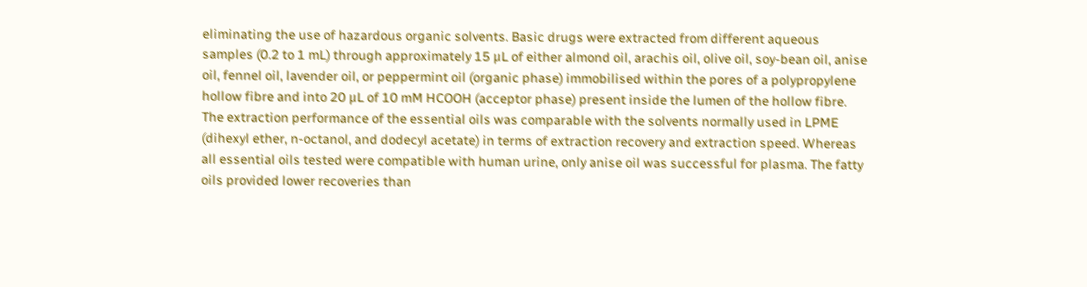eliminating the use of hazardous organic solvents. Basic drugs were extracted from different aqueous samples (0.2 to 1 mL) through approximately 15 μL of either almond oil, arachis oil, olive oil, soy-bean oil, anise oil, fennel oil, lavender oil, or peppermint oil (organic phase) immobilised within the pores of a polypropylene hollow fibre and into 20 μL of 10 mM HCOOH (acceptor phase) present inside the lumen of the hollow fibre. The extraction performance of the essential oils was comparable with the solvents normally used in LPME (dihexyl ether, n-octanol, and dodecyl acetate) in terms of extraction recovery and extraction speed. Whereas all essential oils tested were compatible with human urine, only anise oil was successful for plasma. The fatty oils provided lower recoveries than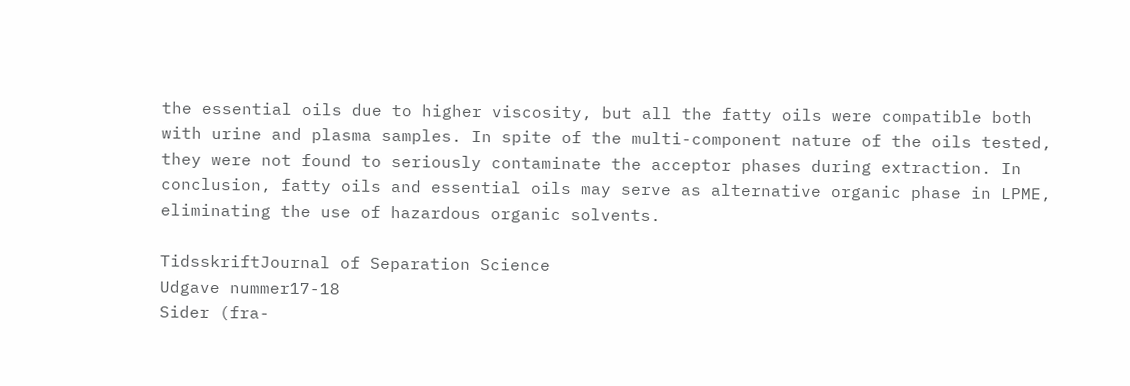the essential oils due to higher viscosity, but all the fatty oils were compatible both with urine and plasma samples. In spite of the multi-component nature of the oils tested, they were not found to seriously contaminate the acceptor phases during extraction. In conclusion, fatty oils and essential oils may serve as alternative organic phase in LPME, eliminating the use of hazardous organic solvents.

TidsskriftJournal of Separation Science
Udgave nummer17-18
Sider (fra-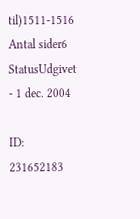til)1511-1516
Antal sider6
StatusUdgivet - 1 dec. 2004

ID: 231652183